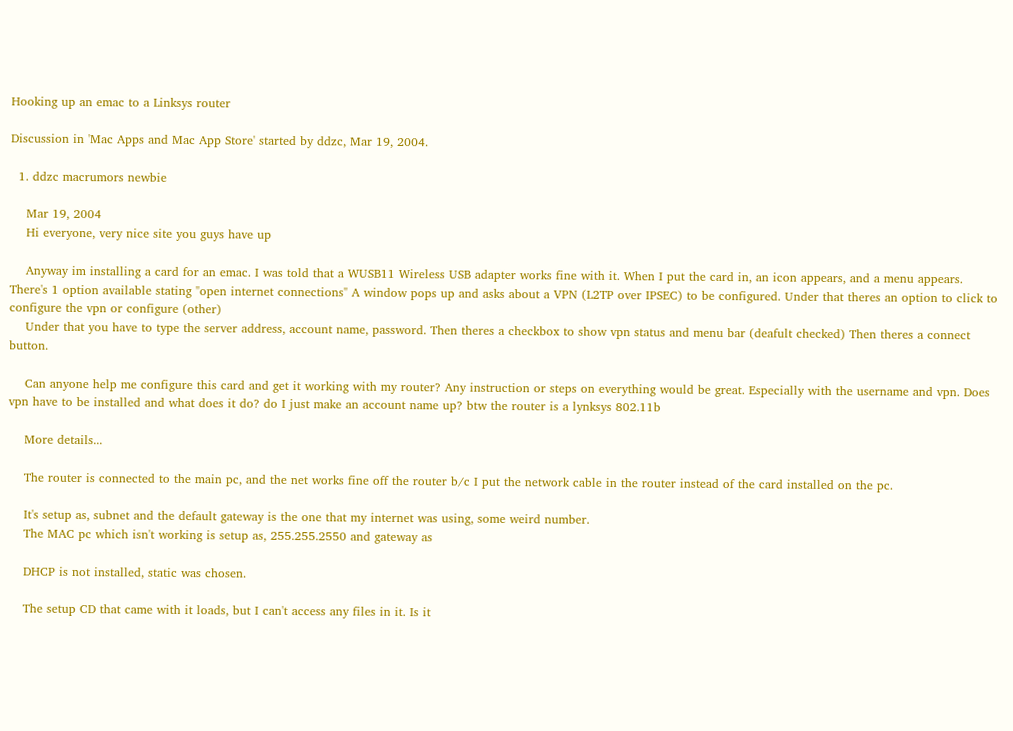Hooking up an emac to a Linksys router

Discussion in 'Mac Apps and Mac App Store' started by ddzc, Mar 19, 2004.

  1. ddzc macrumors newbie

    Mar 19, 2004
    Hi everyone, very nice site you guys have up

    Anyway im installing a card for an emac. I was told that a WUSB11 Wireless USB adapter works fine with it. When I put the card in, an icon appears, and a menu appears. There's 1 option available stating "open internet connections" A window pops up and asks about a VPN (L2TP over IPSEC) to be configured. Under that theres an option to click to configure the vpn or configure (other)
    Under that you have to type the server address, account name, password. Then theres a checkbox to show vpn status and menu bar (deafult checked) Then theres a connect button.

    Can anyone help me configure this card and get it working with my router? Any instruction or steps on everything would be great. Especially with the username and vpn. Does vpn have to be installed and what does it do? do I just make an account name up? btw the router is a lynksys 802.11b

    More details...

    The router is connected to the main pc, and the net works fine off the router b/c I put the network cable in the router instead of the card installed on the pc.

    It's setup as, subnet and the default gateway is the one that my internet was using, some weird number.
    The MAC pc which isn't working is setup as, 255.255.2550 and gateway as

    DHCP is not installed, static was chosen.

    The setup CD that came with it loads, but I can't access any files in it. Is it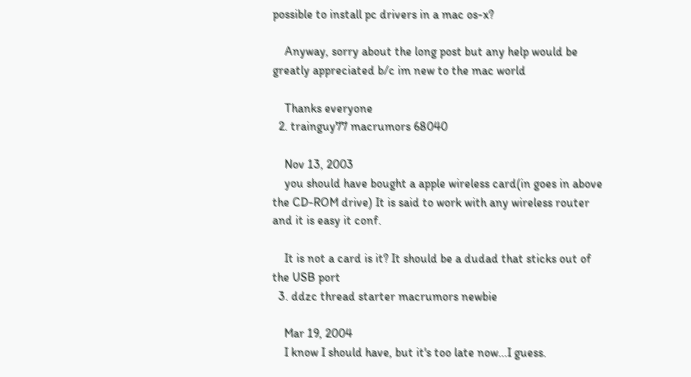possible to install pc drivers in a mac os-x?

    Anyway, sorry about the long post but any help would be greatly appreciated b/c im new to the mac world

    Thanks everyone
  2. trainguy77 macrumors 68040

    Nov 13, 2003
    you should have bought a apple wireless card(in goes in above the CD-ROM drive) It is said to work with any wireless router and it is easy it conf.

    It is not a card is it? It should be a dudad that sticks out of the USB port
  3. ddzc thread starter macrumors newbie

    Mar 19, 2004
    I know I should have, but it's too late now...I guess.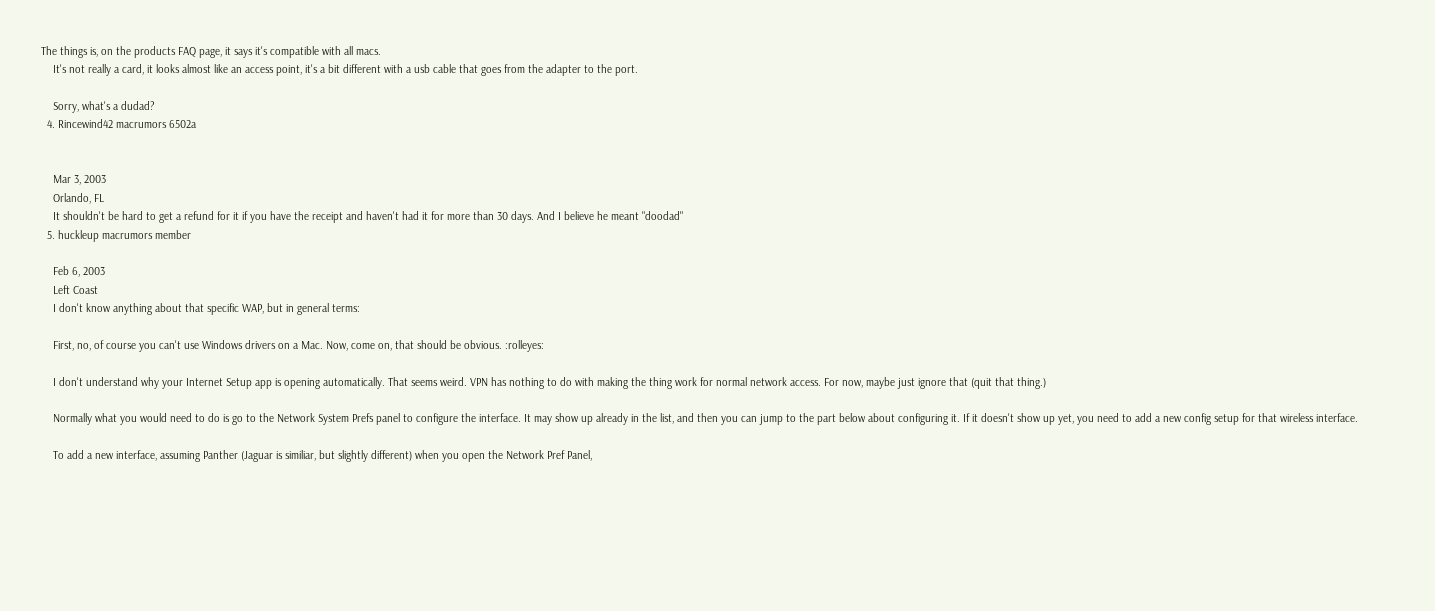The things is, on the products FAQ page, it says it's compatible with all macs.
    It's not really a card, it looks almost like an access point, it's a bit different with a usb cable that goes from the adapter to the port.

    Sorry, what's a dudad?
  4. Rincewind42 macrumors 6502a


    Mar 3, 2003
    Orlando, FL
    It shouldn't be hard to get a refund for it if you have the receipt and haven't had it for more than 30 days. And I believe he meant "doodad"
  5. huckleup macrumors member

    Feb 6, 2003
    Left Coast
    I don't know anything about that specific WAP, but in general terms:

    First, no, of course you can't use Windows drivers on a Mac. Now, come on, that should be obvious. :rolleyes:

    I don't understand why your Internet Setup app is opening automatically. That seems weird. VPN has nothing to do with making the thing work for normal network access. For now, maybe just ignore that (quit that thing.)

    Normally what you would need to do is go to the Network System Prefs panel to configure the interface. It may show up already in the list, and then you can jump to the part below about configuring it. If it doesn't show up yet, you need to add a new config setup for that wireless interface.

    To add a new interface, assuming Panther (Jaguar is similiar, but slightly different) when you open the Network Pref Panel,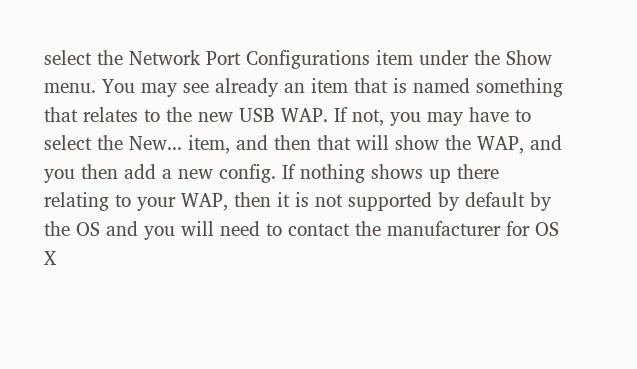select the Network Port Configurations item under the Show menu. You may see already an item that is named something that relates to the new USB WAP. If not, you may have to select the New... item, and then that will show the WAP, and you then add a new config. If nothing shows up there relating to your WAP, then it is not supported by default by the OS and you will need to contact the manufacturer for OS X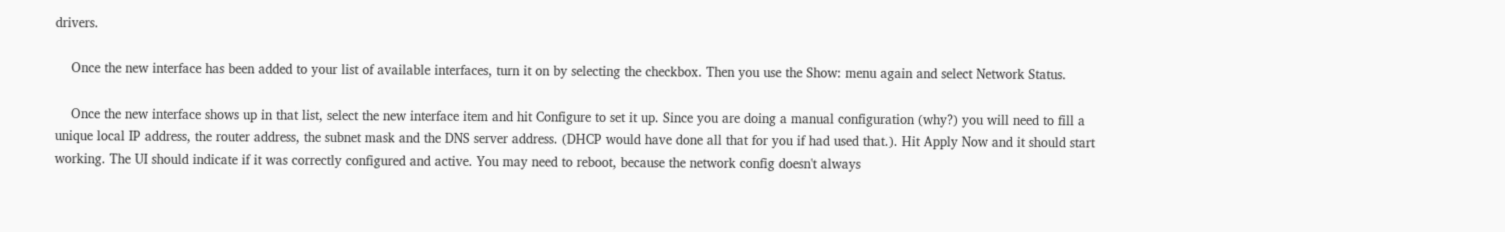drivers.

    Once the new interface has been added to your list of available interfaces, turn it on by selecting the checkbox. Then you use the Show: menu again and select Network Status.

    Once the new interface shows up in that list, select the new interface item and hit Configure to set it up. Since you are doing a manual configuration (why?) you will need to fill a unique local IP address, the router address, the subnet mask and the DNS server address. (DHCP would have done all that for you if had used that.). Hit Apply Now and it should start working. The UI should indicate if it was correctly configured and active. You may need to reboot, because the network config doesn't always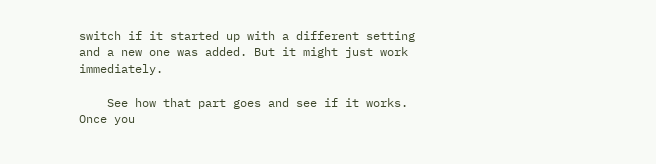switch if it started up with a different setting and a new one was added. But it might just work immediately.

    See how that part goes and see if it works. Once you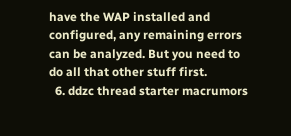have the WAP installed and configured, any remaining errors can be analyzed. But you need to do all that other stuff first.
  6. ddzc thread starter macrumors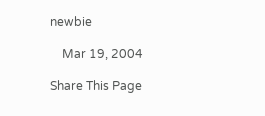newbie

    Mar 19, 2004

Share This Page